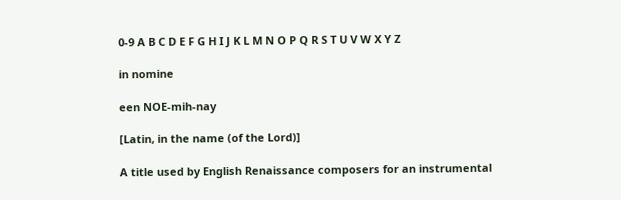0-9 A B C D E F G H I J K L M N O P Q R S T U V W X Y Z

in nomine

een NOE-mih-nay

[Latin, in the name (of the Lord)]

A title used by English Renaissance composers for an instrumental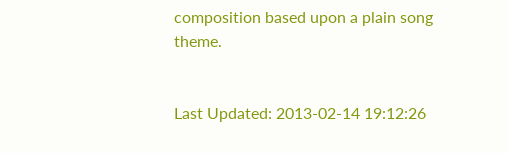composition based upon a plain song theme.


Last Updated: 2013-02-14 19:12:26